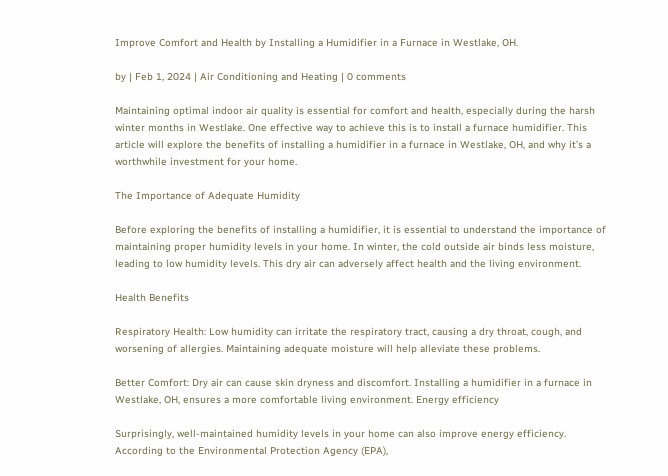Improve Comfort and Health by Installing a Humidifier in a Furnace in Westlake, OH.

by | Feb 1, 2024 | Air Conditioning and Heating | 0 comments

Maintaining optimal indoor air quality is essential for comfort and health, especially during the harsh winter months in Westlake. One effective way to achieve this is to install a furnace humidifier. This article will explore the benefits of installing a humidifier in a furnace in Westlake, OH, and why it’s a worthwhile investment for your home.

The Importance of Adequate Humidity

Before exploring the benefits of installing a humidifier, it is essential to understand the importance of maintaining proper humidity levels in your home. In winter, the cold outside air binds less moisture, leading to low humidity levels. This dry air can adversely affect health and the living environment.

Health Benefits

Respiratory Health: Low humidity can irritate the respiratory tract, causing a dry throat, cough, and worsening of allergies. Maintaining adequate moisture will help alleviate these problems.

Better Comfort: Dry air can cause skin dryness and discomfort. Installing a humidifier in a furnace in Westlake, OH, ensures a more comfortable living environment. Energy efficiency

Surprisingly, well-maintained humidity levels in your home can also improve energy efficiency. According to the Environmental Protection Agency (EPA),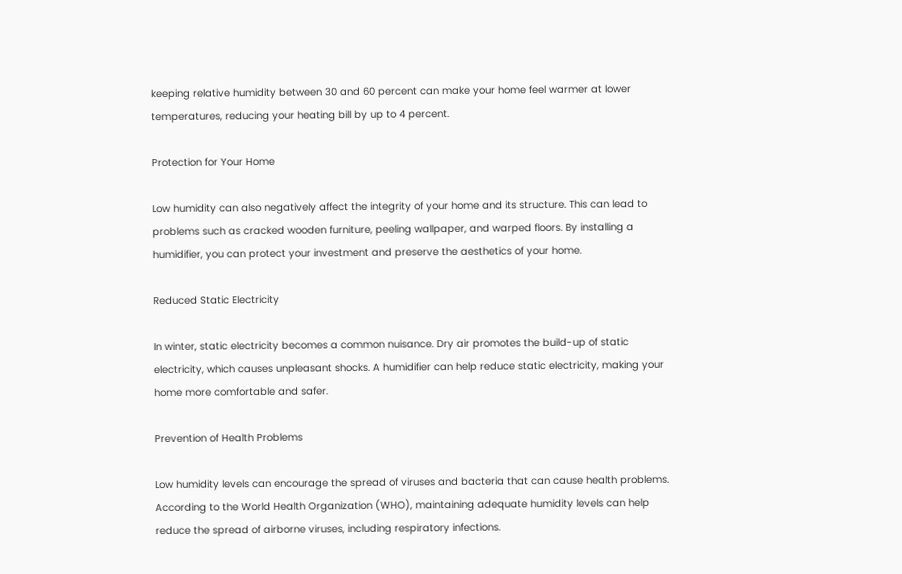keeping relative humidity between 30 and 60 percent can make your home feel warmer at lower temperatures, reducing your heating bill by up to 4 percent.

Protection for Your Home

Low humidity can also negatively affect the integrity of your home and its structure. This can lead to problems such as cracked wooden furniture, peeling wallpaper, and warped floors. By installing a humidifier, you can protect your investment and preserve the aesthetics of your home.

Reduced Static Electricity

In winter, static electricity becomes a common nuisance. Dry air promotes the build-up of static electricity, which causes unpleasant shocks. A humidifier can help reduce static electricity, making your home more comfortable and safer.

Prevention of Health Problems

Low humidity levels can encourage the spread of viruses and bacteria that can cause health problems. According to the World Health Organization (WHO), maintaining adequate humidity levels can help reduce the spread of airborne viruses, including respiratory infections.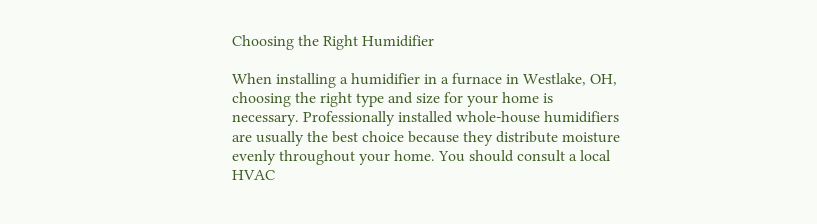Choosing the Right Humidifier

When installing a humidifier in a furnace in Westlake, OH, choosing the right type and size for your home is necessary. Professionally installed whole-house humidifiers are usually the best choice because they distribute moisture evenly throughout your home. You should consult a local HVAC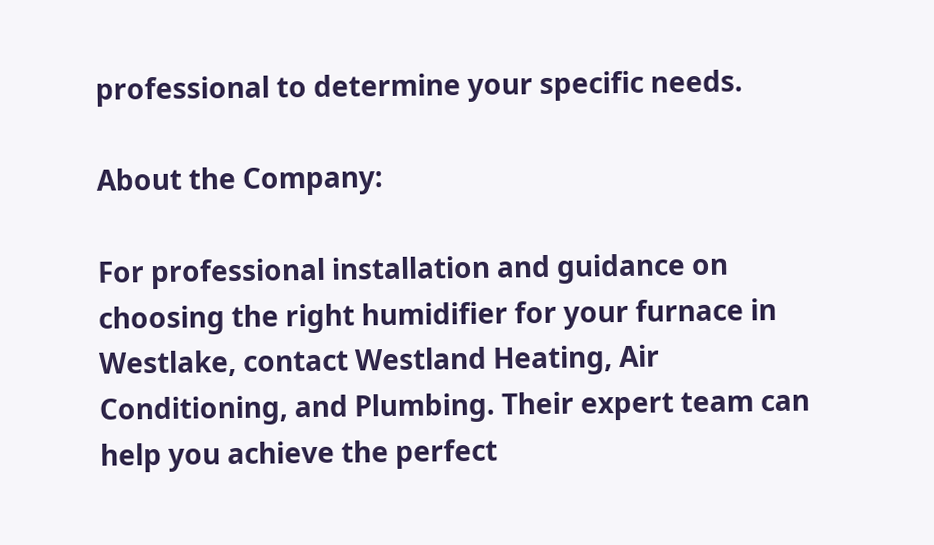professional to determine your specific needs.

About the Company:

For professional installation and guidance on choosing the right humidifier for your furnace in Westlake, contact Westland Heating, Air Conditioning, and Plumbing. Their expert team can help you achieve the perfect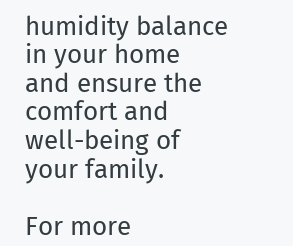humidity balance in your home and ensure the comfort and well-being of your family.

For more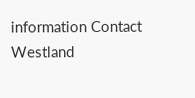information Contact Westland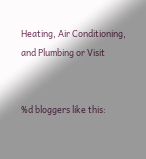Heating, Air Conditioning, and Plumbing or Visit


%d bloggers like this: